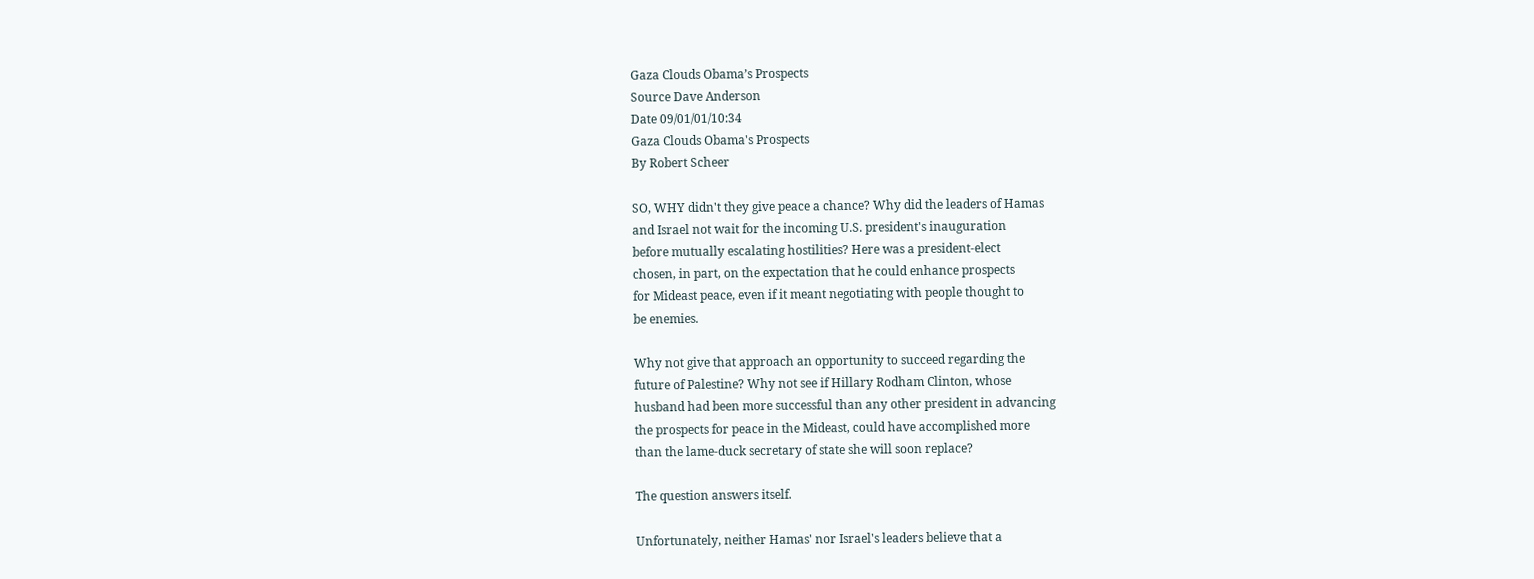Gaza Clouds Obama’s Prospects
Source Dave Anderson
Date 09/01/01/10:34
Gaza Clouds Obama's Prospects
By Robert Scheer

SO, WHY didn't they give peace a chance? Why did the leaders of Hamas
and Israel not wait for the incoming U.S. president's inauguration
before mutually escalating hostilities? Here was a president-elect
chosen, in part, on the expectation that he could enhance prospects
for Mideast peace, even if it meant negotiating with people thought to
be enemies.

Why not give that approach an opportunity to succeed regarding the
future of Palestine? Why not see if Hillary Rodham Clinton, whose
husband had been more successful than any other president in advancing
the prospects for peace in the Mideast, could have accomplished more
than the lame-duck secretary of state she will soon replace?

The question answers itself.

Unfortunately, neither Hamas' nor Israel's leaders believe that a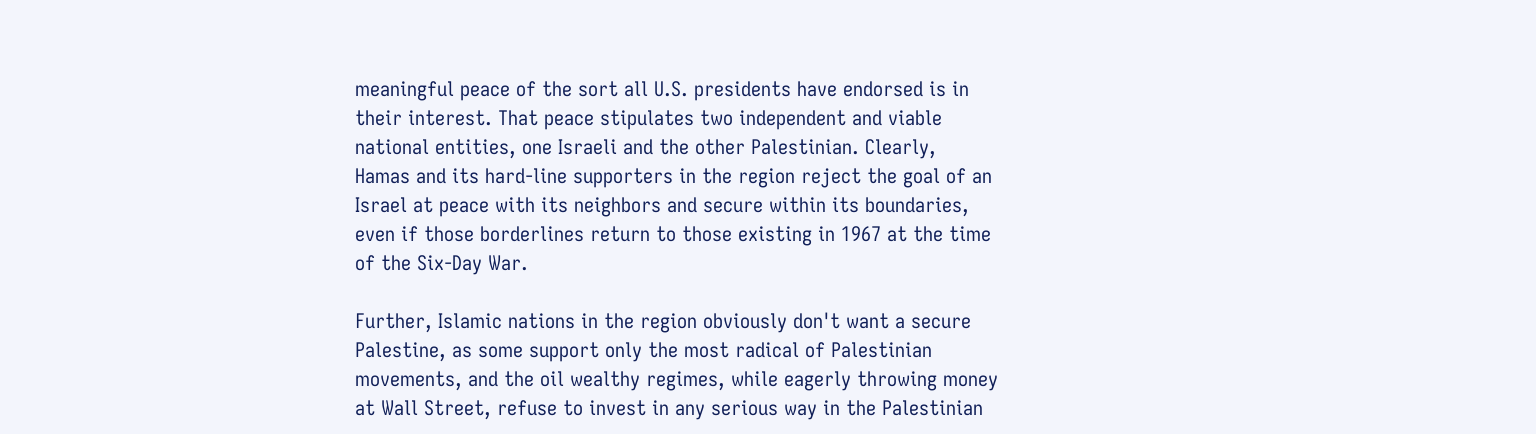meaningful peace of the sort all U.S. presidents have endorsed is in
their interest. That peace stipulates two independent and viable
national entities, one Israeli and the other Palestinian. Clearly,
Hamas and its hard-line supporters in the region reject the goal of an
Israel at peace with its neighbors and secure within its boundaries,
even if those borderlines return to those existing in 1967 at the time
of the Six-Day War.

Further, Islamic nations in the region obviously don't want a secure
Palestine, as some support only the most radical of Palestinian
movements, and the oil wealthy regimes, while eagerly throwing money
at Wall Street, refuse to invest in any serious way in the Palestinian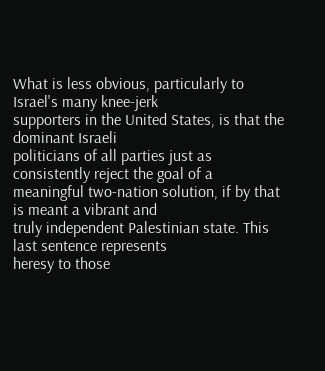What is less obvious, particularly to Israel's many knee-jerk
supporters in the United States, is that the dominant Israeli
politicians of all parties just as consistently reject the goal of a
meaningful two-nation solution, if by that is meant a vibrant and
truly independent Palestinian state. This last sentence represents
heresy to those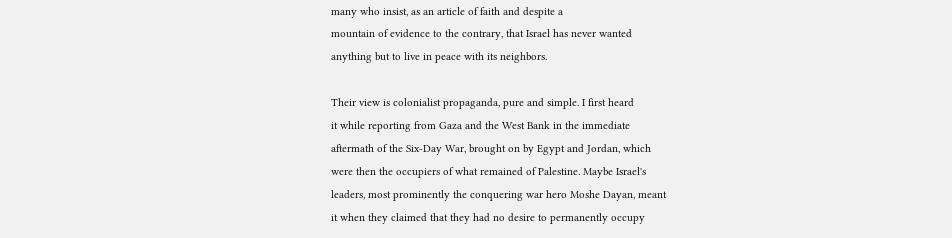many who insist, as an article of faith and despite a
mountain of evidence to the contrary, that Israel has never wanted
anything but to live in peace with its neighbors.

Their view is colonialist propaganda, pure and simple. I first heard
it while reporting from Gaza and the West Bank in the immediate
aftermath of the Six-Day War, brought on by Egypt and Jordan, which
were then the occupiers of what remained of Palestine. Maybe Israel's
leaders, most prominently the conquering war hero Moshe Dayan, meant
it when they claimed that they had no desire to permanently occupy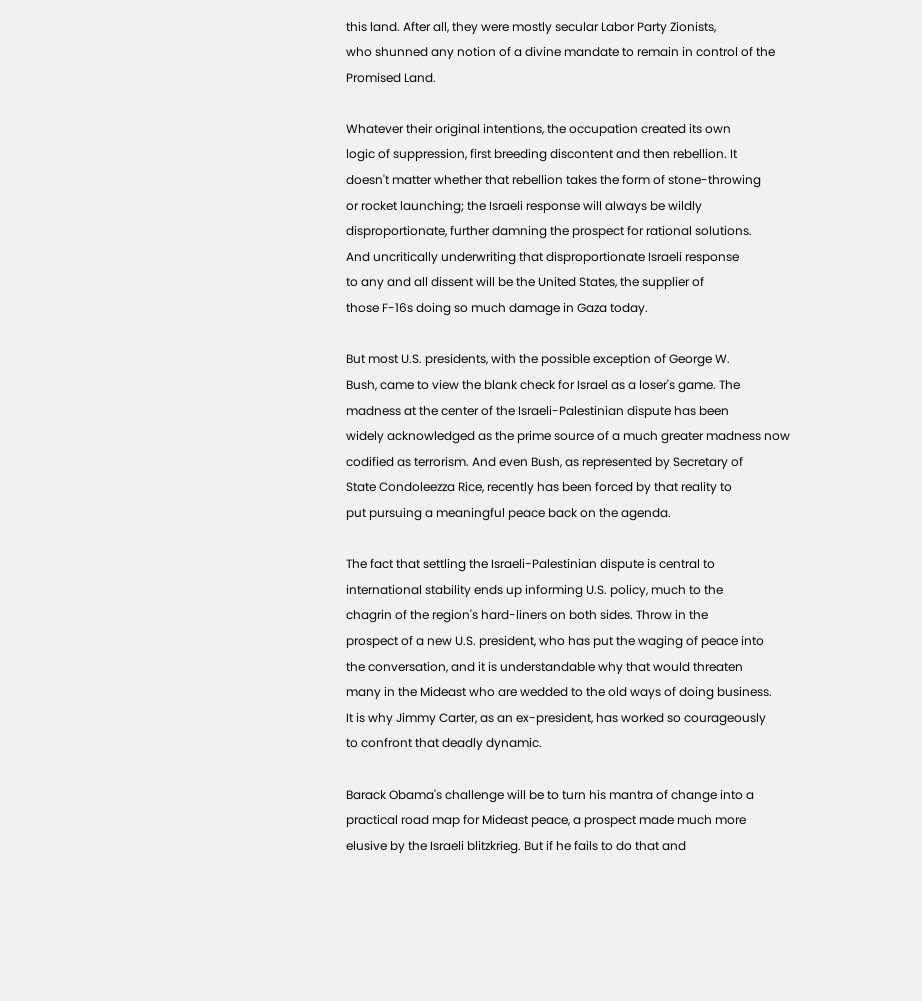this land. After all, they were mostly secular Labor Party Zionists,
who shunned any notion of a divine mandate to remain in control of the
Promised Land.

Whatever their original intentions, the occupation created its own
logic of suppression, first breeding discontent and then rebellion. It
doesn't matter whether that rebellion takes the form of stone-throwing
or rocket launching; the Israeli response will always be wildly
disproportionate, further damning the prospect for rational solutions.
And uncritically underwriting that disproportionate Israeli response
to any and all dissent will be the United States, the supplier of
those F-16s doing so much damage in Gaza today.

But most U.S. presidents, with the possible exception of George W.
Bush, came to view the blank check for Israel as a loser's game. The
madness at the center of the Israeli-Palestinian dispute has been
widely acknowledged as the prime source of a much greater madness now
codified as terrorism. And even Bush, as represented by Secretary of
State Condoleezza Rice, recently has been forced by that reality to
put pursuing a meaningful peace back on the agenda.

The fact that settling the Israeli-Palestinian dispute is central to
international stability ends up informing U.S. policy, much to the
chagrin of the region's hard-liners on both sides. Throw in the
prospect of a new U.S. president, who has put the waging of peace into
the conversation, and it is understandable why that would threaten
many in the Mideast who are wedded to the old ways of doing business.
It is why Jimmy Carter, as an ex-president, has worked so courageously
to confront that deadly dynamic.

Barack Obama's challenge will be to turn his mantra of change into a
practical road map for Mideast peace, a prospect made much more
elusive by the Israeli blitzkrieg. But if he fails to do that and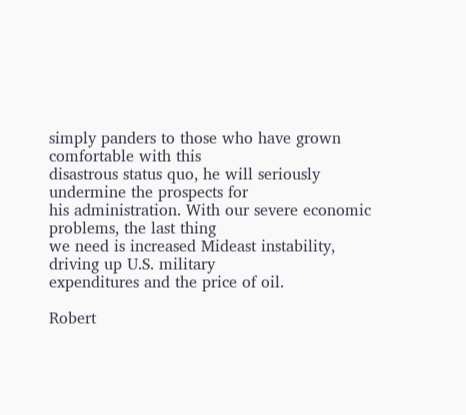simply panders to those who have grown comfortable with this
disastrous status quo, he will seriously undermine the prospects for
his administration. With our severe economic problems, the last thing
we need is increased Mideast instability, driving up U.S. military
expenditures and the price of oil.

Robert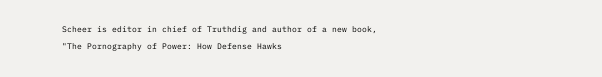Scheer is editor in chief of Truthdig and author of a new book,
"The Pornography of Power: How Defense Hawks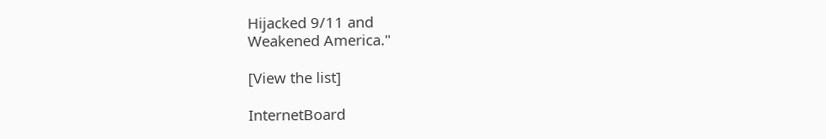Hijacked 9/11 and
Weakened America."

[View the list]

InternetBoard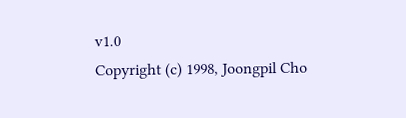v1.0
Copyright (c) 1998, Joongpil Cho